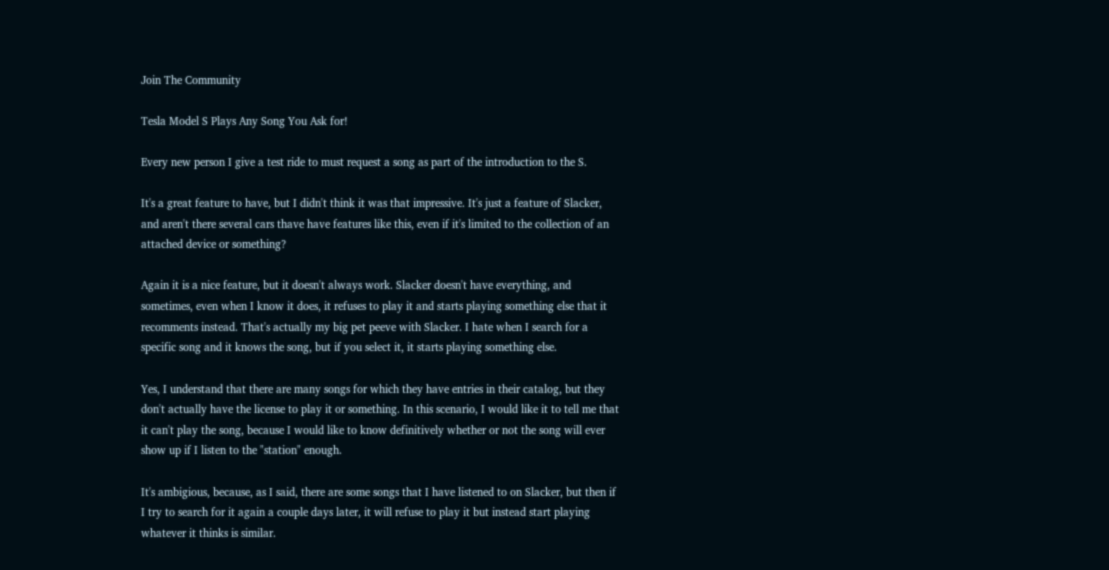Join The Community

Tesla Model S Plays Any Song You Ask for!

Every new person I give a test ride to must request a song as part of the introduction to the S.

It's a great feature to have, but I didn't think it was that impressive. It's just a feature of Slacker, and aren't there several cars thave have features like this, even if it's limited to the collection of an attached device or something?

Again it is a nice feature, but it doesn't always work. Slacker doesn't have everything, and sometimes, even when I know it does, it refuses to play it and starts playing something else that it recomments instead. That's actually my big pet peeve with Slacker. I hate when I search for a specific song and it knows the song, but if you select it, it starts playing something else.

Yes, I understand that there are many songs for which they have entries in their catalog, but they don't actually have the license to play it or something. In this scenario, I would like it to tell me that it can't play the song, because I would like to know definitively whether or not the song will ever show up if I listen to the "station" enough.

It's ambigious, because, as I said, there are some songs that I have listened to on Slacker, but then if I try to search for it again a couple days later, it will refuse to play it but instead start playing whatever it thinks is similar.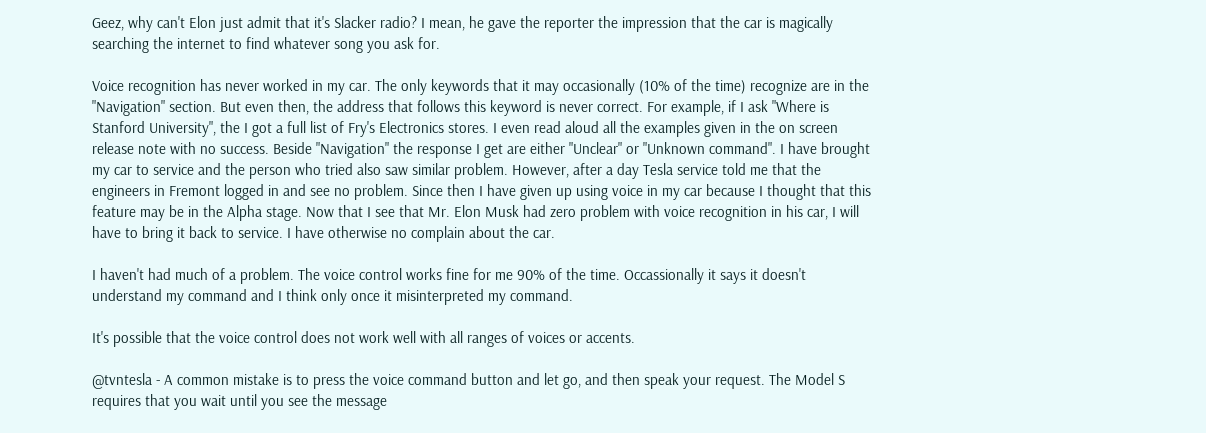Geez, why can't Elon just admit that it's Slacker radio? I mean, he gave the reporter the impression that the car is magically searching the internet to find whatever song you ask for.

Voice recognition has never worked in my car. The only keywords that it may occasionally (10% of the time) recognize are in the "Navigation" section. But even then, the address that follows this keyword is never correct. For example, if I ask "Where is Stanford University", the I got a full list of Fry's Electronics stores. I even read aloud all the examples given in the on screen release note with no success. Beside "Navigation" the response I get are either "Unclear" or "Unknown command". I have brought my car to service and the person who tried also saw similar problem. However, after a day Tesla service told me that the engineers in Fremont logged in and see no problem. Since then I have given up using voice in my car because I thought that this feature may be in the Alpha stage. Now that I see that Mr. Elon Musk had zero problem with voice recognition in his car, I will have to bring it back to service. I have otherwise no complain about the car.

I haven't had much of a problem. The voice control works fine for me 90% of the time. Occassionally it says it doesn't understand my command and I think only once it misinterpreted my command.

It's possible that the voice control does not work well with all ranges of voices or accents.

@tvntesla - A common mistake is to press the voice command button and let go, and then speak your request. The Model S requires that you wait until you see the message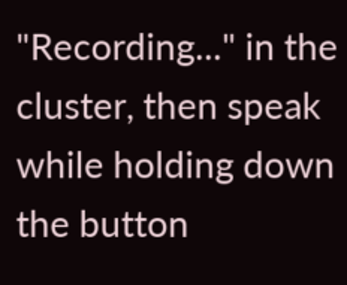"Recording..." in the cluster, then speak while holding down the button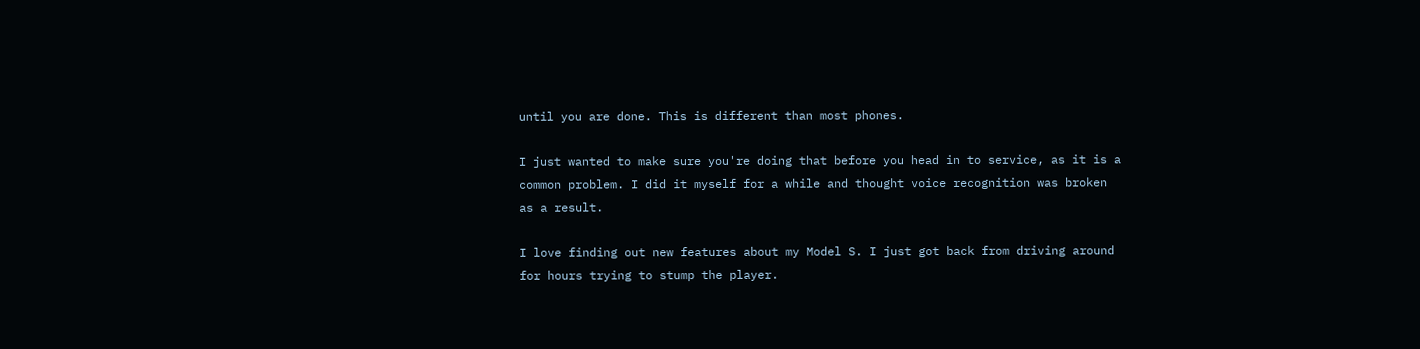until you are done. This is different than most phones.

I just wanted to make sure you're doing that before you head in to service, as it is a common problem. I did it myself for a while and thought voice recognition was broken as a result.

I love finding out new features about my Model S. I just got back from driving around for hours trying to stump the player.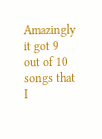Amazingly it got 9 out of 10 songs that I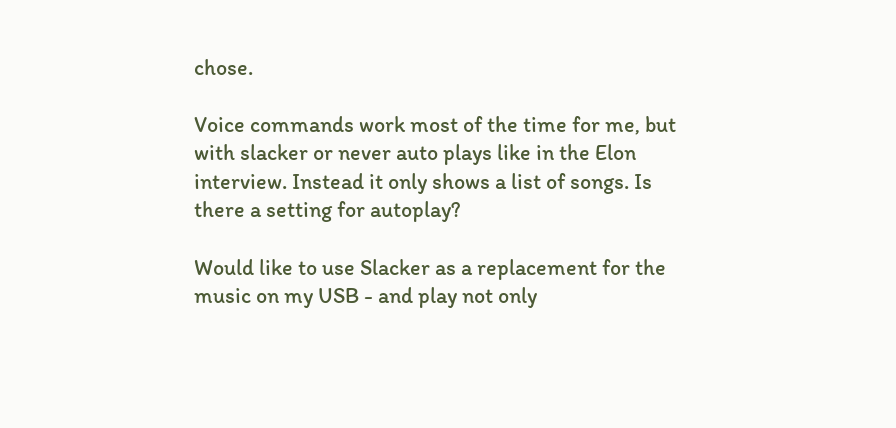chose.

Voice commands work most of the time for me, but with slacker or never auto plays like in the Elon interview. Instead it only shows a list of songs. Is there a setting for autoplay?

Would like to use Slacker as a replacement for the music on my USB - and play not only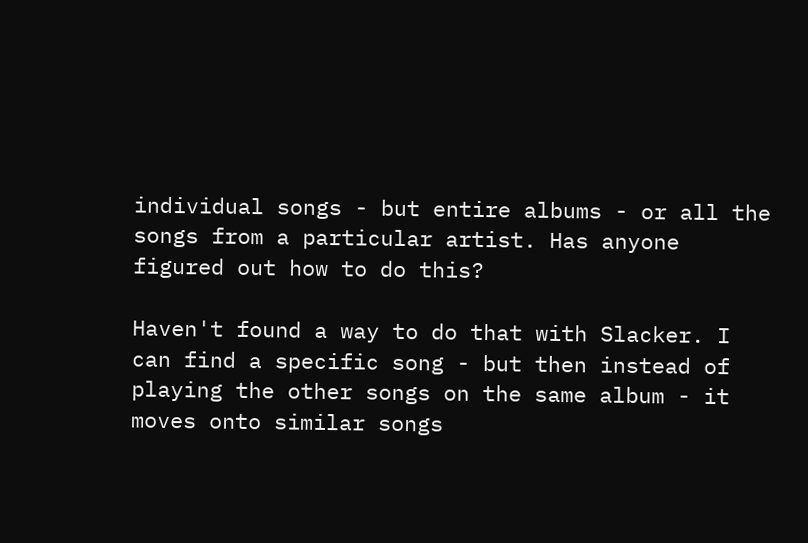individual songs - but entire albums - or all the songs from a particular artist. Has anyone figured out how to do this?

Haven't found a way to do that with Slacker. I can find a specific song - but then instead of playing the other songs on the same album - it moves onto similar songs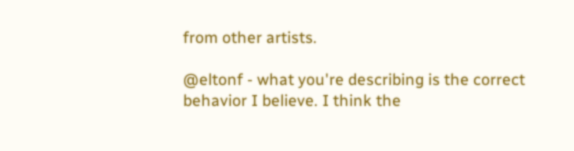from other artists.

@eltonf - what you're describing is the correct behavior I believe. I think the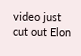video just cut out Elon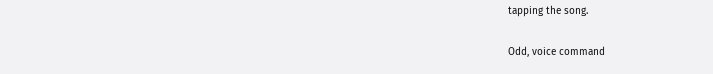tapping the song.

Odd, voice command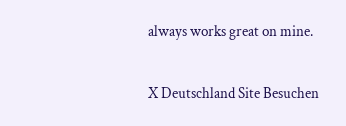always works great on mine.

X Deutschland Site Besuchen